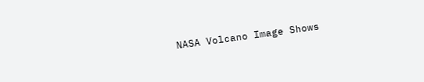NASA Volcano Image Shows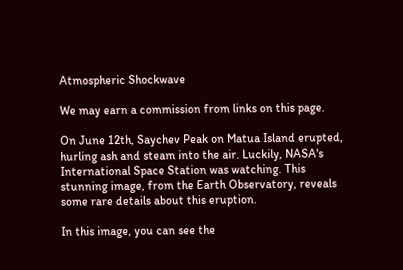Atmospheric Shockwave

We may earn a commission from links on this page.

On June 12th, Saychev Peak on Matua Island erupted, hurling ash and steam into the air. Luckily, NASA's International Space Station was watching. This stunning image, from the Earth Observatory, reveals some rare details about this eruption.

In this image, you can see the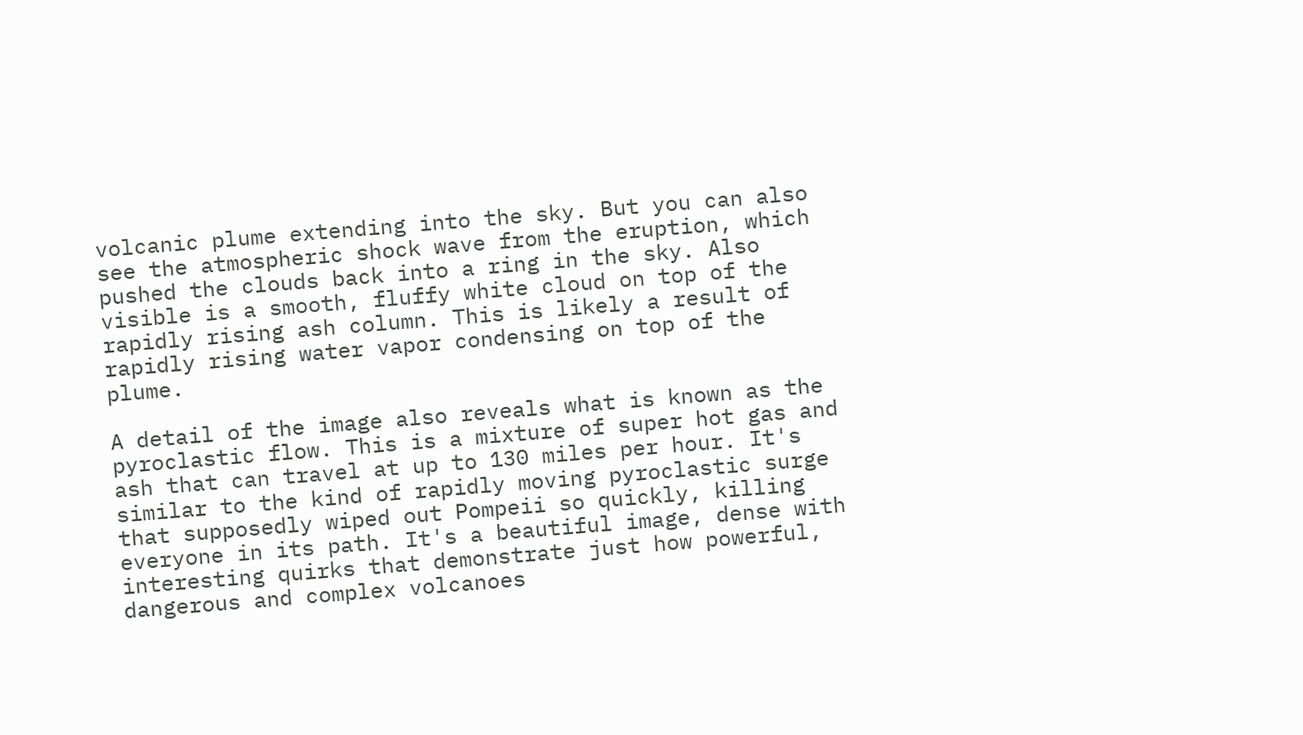volcanic plume extending into the sky. But you can also see the atmospheric shock wave from the eruption, which pushed the clouds back into a ring in the sky. Also visible is a smooth, fluffy white cloud on top of the rapidly rising ash column. This is likely a result of rapidly rising water vapor condensing on top of the plume.

A detail of the image also reveals what is known as the pyroclastic flow. This is a mixture of super hot gas and ash that can travel at up to 130 miles per hour. It's similar to the kind of rapidly moving pyroclastic surge that supposedly wiped out Pompeii so quickly, killing everyone in its path. It's a beautiful image, dense with interesting quirks that demonstrate just how powerful, dangerous and complex volcanoes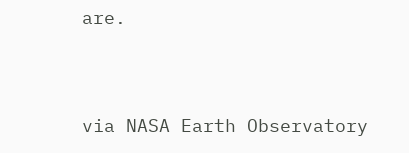are.


via NASA Earth Observatory